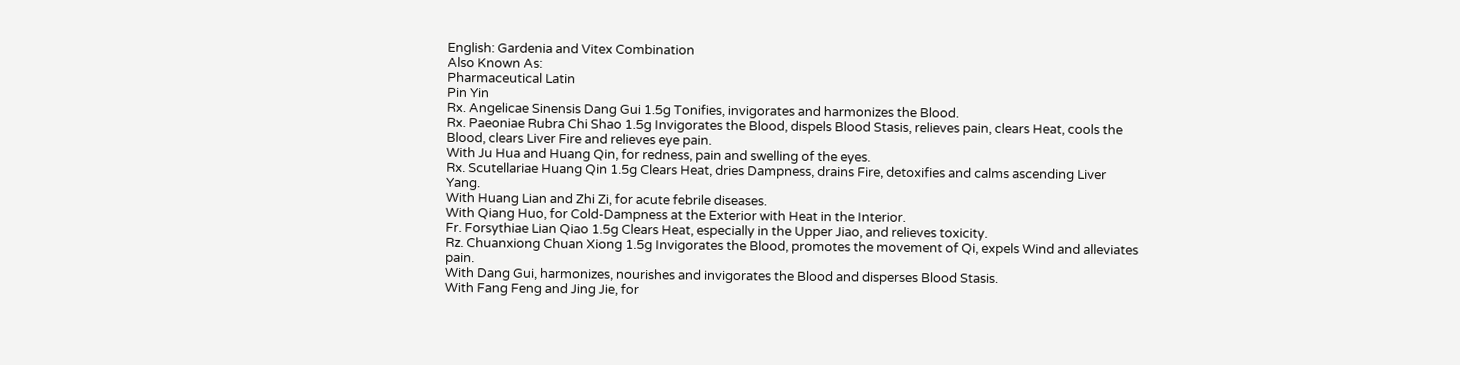English: Gardenia and Vitex Combination
Also Known As:
Pharmaceutical Latin
Pin Yin
Rx. Angelicae Sinensis Dang Gui 1.5g Tonifies, invigorates and harmonizes the Blood.
Rx. Paeoniae Rubra Chi Shao 1.5g Invigorates the Blood, dispels Blood Stasis, relieves pain, clears Heat, cools the Blood, clears Liver Fire and relieves eye pain.
With Ju Hua and Huang Qin, for redness, pain and swelling of the eyes.
Rx. Scutellariae Huang Qin 1.5g Clears Heat, dries Dampness, drains Fire, detoxifies and calms ascending Liver Yang.
With Huang Lian and Zhi Zi, for acute febrile diseases.
With Qiang Huo, for Cold-Dampness at the Exterior with Heat in the Interior.
Fr. Forsythiae Lian Qiao 1.5g Clears Heat, especially in the Upper Jiao, and relieves toxicity.
Rz. Chuanxiong Chuan Xiong 1.5g Invigorates the Blood, promotes the movement of Qi, expels Wind and alleviates pain.
With Dang Gui, harmonizes, nourishes and invigorates the Blood and disperses Blood Stasis.
With Fang Feng and Jing Jie, for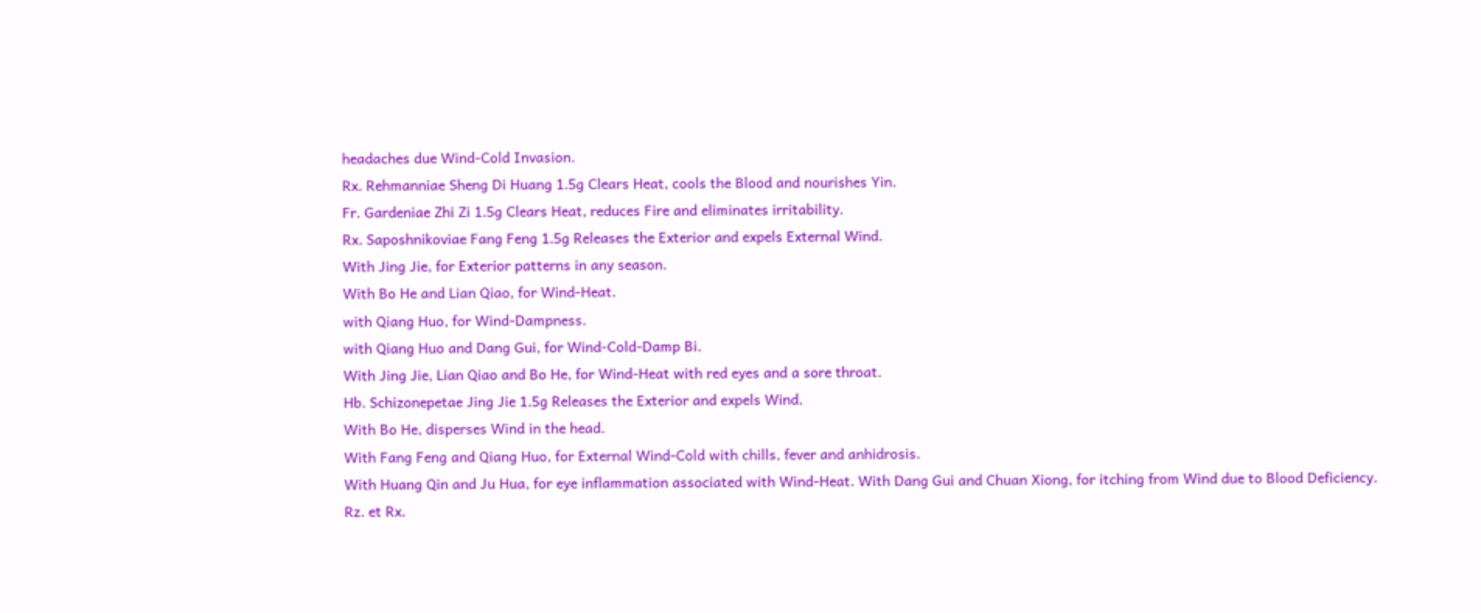headaches due Wind-Cold Invasion.
Rx. Rehmanniae Sheng Di Huang 1.5g Clears Heat, cools the Blood and nourishes Yin.
Fr. Gardeniae Zhi Zi 1.5g Clears Heat, reduces Fire and eliminates irritability.
Rx. Saposhnikoviae Fang Feng 1.5g Releases the Exterior and expels External Wind.
With Jing Jie, for Exterior patterns in any season.
With Bo He and Lian Qiao, for Wind-Heat.
with Qiang Huo, for Wind-Dampness.
with Qiang Huo and Dang Gui, for Wind-Cold-Damp Bi.
With Jing Jie, Lian Qiao and Bo He, for Wind-Heat with red eyes and a sore throat.
Hb. Schizonepetae Jing Jie 1.5g Releases the Exterior and expels Wind.
With Bo He, disperses Wind in the head.
With Fang Feng and Qiang Huo, for External Wind-Cold with chills, fever and anhidrosis.
With Huang Qin and Ju Hua, for eye inflammation associated with Wind-Heat. With Dang Gui and Chuan Xiong, for itching from Wind due to Blood Deficiency.
Rz. et Rx.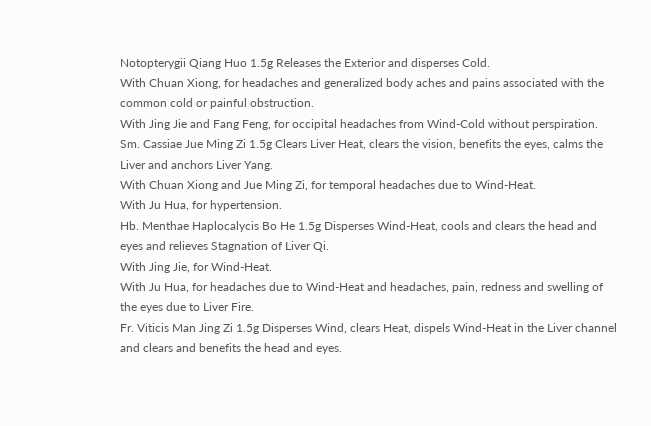Notopterygii Qiang Huo 1.5g Releases the Exterior and disperses Cold.
With Chuan Xiong, for headaches and generalized body aches and pains associated with the common cold or painful obstruction.
With Jing Jie and Fang Feng, for occipital headaches from Wind-Cold without perspiration.
Sm. Cassiae Jue Ming Zi 1.5g Clears Liver Heat, clears the vision, benefits the eyes, calms the Liver and anchors Liver Yang.
With Chuan Xiong and Jue Ming Zi, for temporal headaches due to Wind-Heat.
With Ju Hua, for hypertension.
Hb. Menthae Haplocalycis Bo He 1.5g Disperses Wind-Heat, cools and clears the head and eyes and relieves Stagnation of Liver Qi.
With Jing Jie, for Wind-Heat.
With Ju Hua, for headaches due to Wind-Heat and headaches, pain, redness and swelling of the eyes due to Liver Fire.
Fr. Viticis Man Jing Zi 1.5g Disperses Wind, clears Heat, dispels Wind-Heat in the Liver channel and clears and benefits the head and eyes.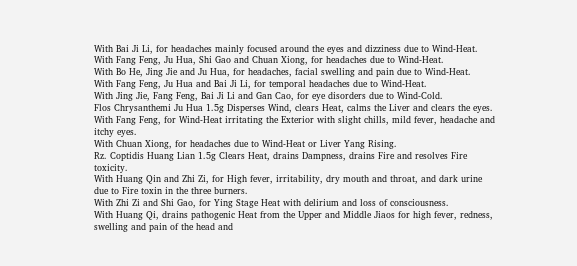With Bai Ji Li, for headaches mainly focused around the eyes and dizziness due to Wind-Heat.
With Fang Feng, Ju Hua, Shi Gao and Chuan Xiong, for headaches due to Wind-Heat.
With Bo He, Jing Jie and Ju Hua, for headaches, facial swelling and pain due to Wind-Heat.
With Fang Feng, Ju Hua and Bai Ji Li, for temporal headaches due to Wind-Heat.
With Jing Jie, Fang Feng, Bai Ji Li and Gan Cao, for eye disorders due to Wind-Cold.
Flos Chrysanthemi Ju Hua 1.5g Disperses Wind, clears Heat, calms the Liver and clears the eyes.
With Fang Feng, for Wind-Heat irritating the Exterior with slight chills, mild fever, headache and itchy eyes.
With Chuan Xiong, for headaches due to Wind-Heat or Liver Yang Rising.
Rz. Coptidis Huang Lian 1.5g Clears Heat, drains Dampness, drains Fire and resolves Fire toxicity.
With Huang Qin and Zhi Zi, for High fever, irritability, dry mouth and throat, and dark urine due to Fire toxin in the three burners.
With Zhi Zi and Shi Gao, for Ying Stage Heat with delirium and loss of consciousness.
With Huang Qi, drains pathogenic Heat from the Upper and Middle Jiaos for high fever, redness, swelling and pain of the head and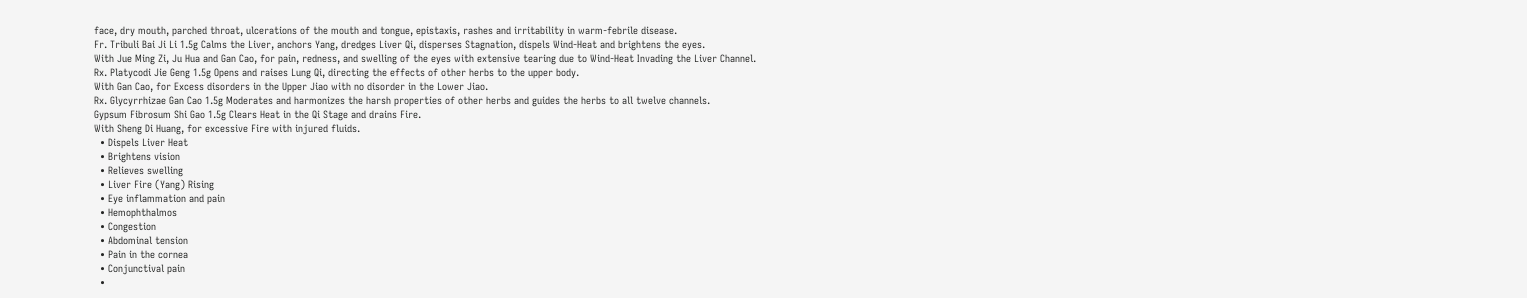face, dry mouth, parched throat, ulcerations of the mouth and tongue, epistaxis, rashes and irritability in warm-febrile disease.
Fr. Tribuli Bai Ji Li 1.5g Calms the Liver, anchors Yang, dredges Liver Qi, disperses Stagnation, dispels Wind-Heat and brightens the eyes.
With Jue Ming Zi, Ju Hua and Gan Cao, for pain, redness, and swelling of the eyes with extensive tearing due to Wind-Heat Invading the Liver Channel.
Rx. Platycodi Jie Geng 1.5g Opens and raises Lung Qi, directing the effects of other herbs to the upper body.
With Gan Cao, for Excess disorders in the Upper Jiao with no disorder in the Lower Jiao.
Rx. Glycyrrhizae Gan Cao 1.5g Moderates and harmonizes the harsh properties of other herbs and guides the herbs to all twelve channels.
Gypsum Fibrosum Shi Gao 1.5g Clears Heat in the Qi Stage and drains Fire.
With Sheng Di Huang, for excessive Fire with injured fluids.
  • Dispels Liver Heat
  • Brightens vision
  • Relieves swelling
  • Liver Fire (Yang) Rising
  • Eye inflammation and pain
  • Hemophthalmos
  • Congestion
  • Abdominal tension
  • Pain in the cornea
  • Conjunctival pain
  •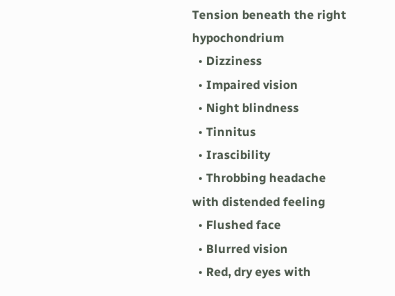Tension beneath the right hypochondrium
  • Dizziness
  • Impaired vision
  • Night blindness
  • Tinnitus
  • Irascibility
  • Throbbing headache with distended feeling
  • Flushed face
  • Blurred vision
  • Red, dry eyes with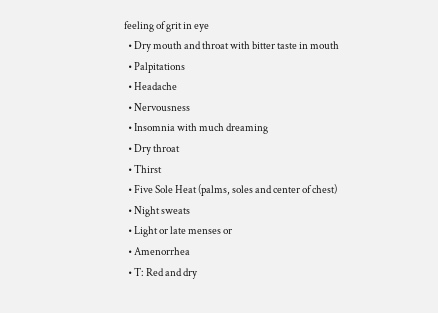feeling of grit in eye
  • Dry mouth and throat with bitter taste in mouth
  • Palpitations
  • Headache
  • Nervousness
  • Insomnia with much dreaming
  • Dry throat
  • Thirst
  • Five Sole Heat (palms, soles and center of chest)
  • Night sweats
  • Light or late menses or
  • Amenorrhea
  • T: Red and dry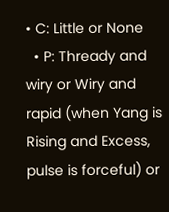• C: Little or None
  • P: Thready and wiry or Wiry and rapid (when Yang is Rising and Excess, pulse is forceful) or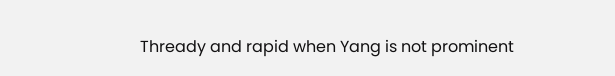Thready and rapid when Yang is not prominent